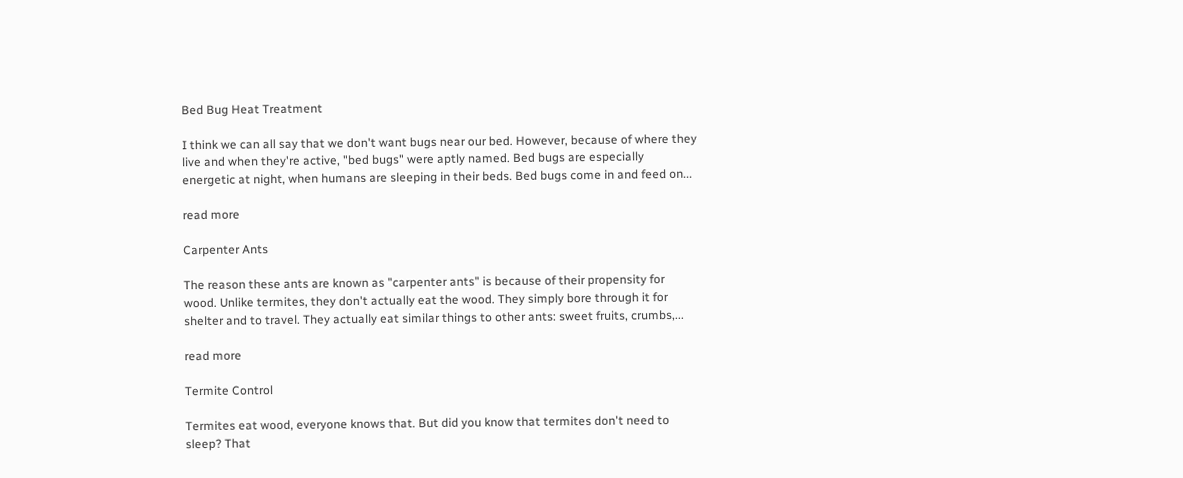Bed Bug Heat Treatment

I think we can all say that we don't want bugs near our bed. However, because of where they live and when they're active, "bed bugs" were aptly named. Bed bugs are especially energetic at night, when humans are sleeping in their beds. Bed bugs come in and feed on...

read more

Carpenter Ants

The reason these ants are known as "carpenter ants" is because of their propensity for wood. Unlike termites, they don't actually eat the wood. They simply bore through it for shelter and to travel. They actually eat similar things to other ants: sweet fruits, crumbs,...

read more

Termite Control

Termites eat wood, everyone knows that. But did you know that termites don't need to sleep? That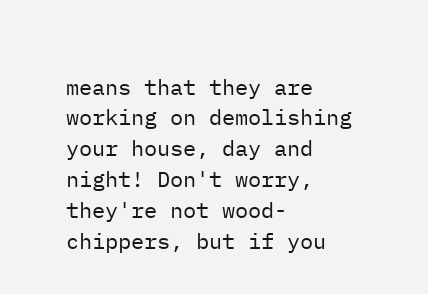means that they are working on demolishing your house, day and night! Don't worry, they're not wood-chippers, but if you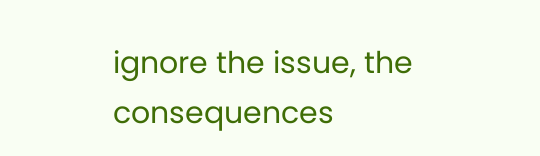ignore the issue, the consequences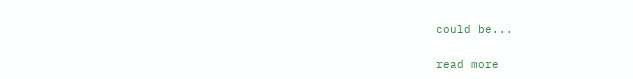could be...

read more